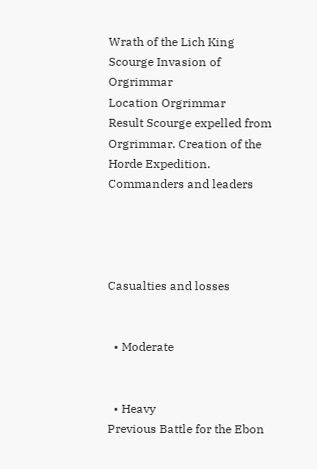Wrath of the Lich King Scourge Invasion of Orgrimmar
Location Orgrimmar
Result Scourge expelled from Orgrimmar. Creation of the Horde Expedition.
Commanders and leaders




Casualties and losses


  • Moderate


  • Heavy
Previous Battle for the Ebon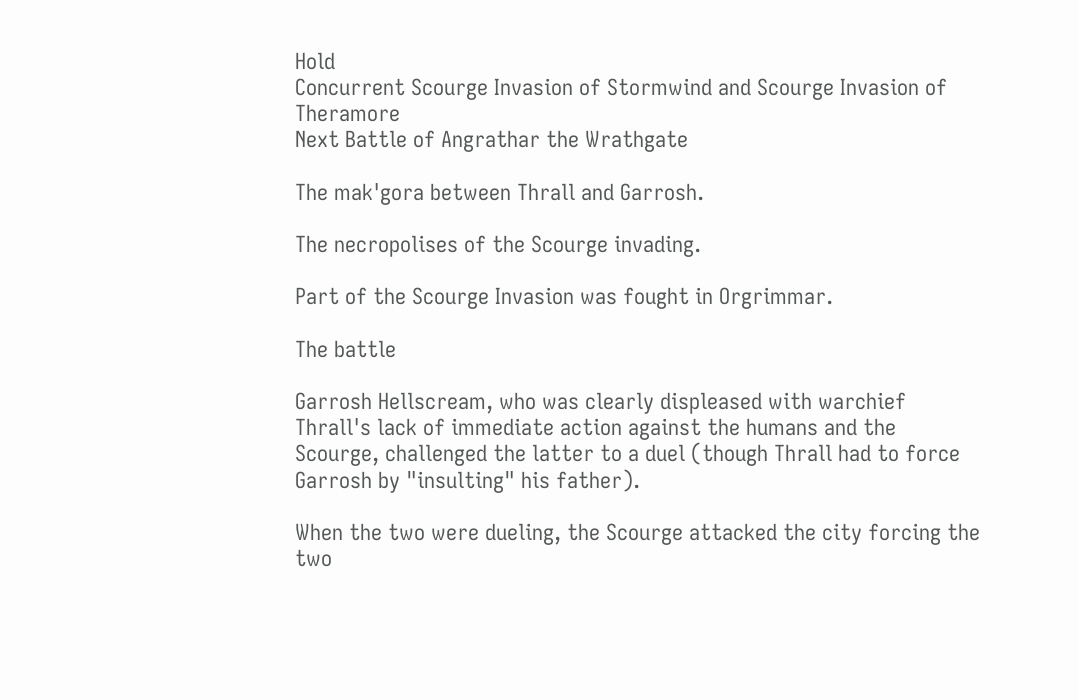Hold
Concurrent Scourge Invasion of Stormwind and Scourge Invasion of Theramore
Next Battle of Angrathar the Wrathgate

The mak'gora between Thrall and Garrosh.

The necropolises of the Scourge invading.

Part of the Scourge Invasion was fought in Orgrimmar.

The battle

Garrosh Hellscream, who was clearly displeased with warchief Thrall's lack of immediate action against the humans and the Scourge, challenged the latter to a duel (though Thrall had to force Garrosh by "insulting" his father).

When the two were dueling, the Scourge attacked the city forcing the two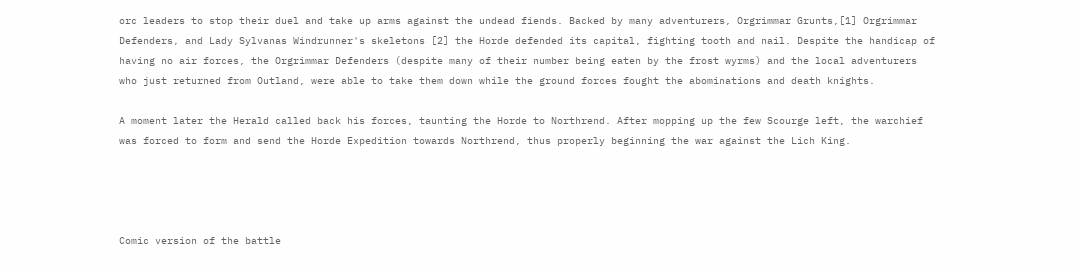orc leaders to stop their duel and take up arms against the undead fiends. Backed by many adventurers, Orgrimmar Grunts,[1] Orgrimmar Defenders, and Lady Sylvanas Windrunner's skeletons [2] the Horde defended its capital, fighting tooth and nail. Despite the handicap of having no air forces, the Orgrimmar Defenders (despite many of their number being eaten by the frost wyrms) and the local adventurers who just returned from Outland, were able to take them down while the ground forces fought the abominations and death knights.

A moment later the Herald called back his forces, taunting the Horde to Northrend. After mopping up the few Scourge left, the warchief was forced to form and send the Horde Expedition towards Northrend, thus properly beginning the war against the Lich King.




Comic version of the battle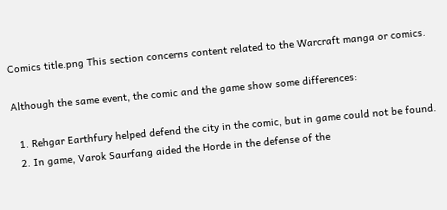Comics title.png This section concerns content related to the Warcraft manga or comics.

Although the same event, the comic and the game show some differences:

  1. Rehgar Earthfury helped defend the city in the comic, but in game could not be found.
  2. In game, Varok Saurfang aided the Horde in the defense of the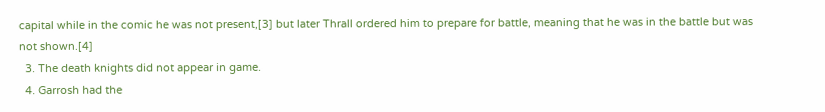capital while in the comic he was not present,[3] but later Thrall ordered him to prepare for battle, meaning that he was in the battle but was not shown.[4]
  3. The death knights did not appear in game.
  4. Garrosh had the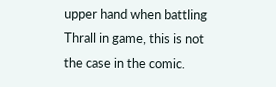upper hand when battling Thrall in game, this is not the case in the comic.